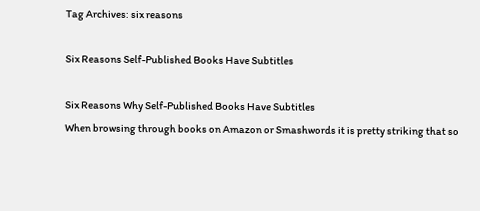Tag Archives: six reasons

Six Reasons Self-Published Books Have Subtitles

Six Reasons Why Self-Published Books Have Subtitles
When browsing through books on Amazon or Smashwords it is pretty striking that so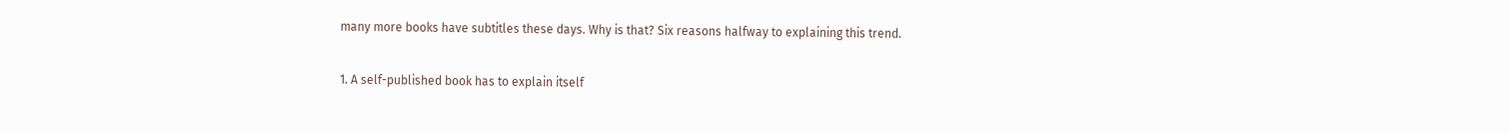many more books have subtitles these days. Why is that? Six reasons halfway to explaining this trend.

1. A self-published book has to explain itself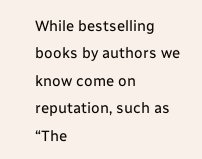While bestselling books by authors we know come on reputation, such as “The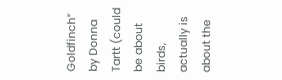Goldfinch” by Donna Tartt (could be about birds, actually is about the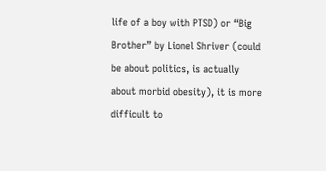life of a boy with PTSD) or “Big Brother” by Lionel Shriver (could be about politics, is actually about morbid obesity), it is more difficult to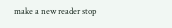make a new reader stop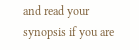and read your synopsis if you are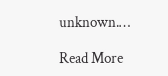unknown.…

Read More